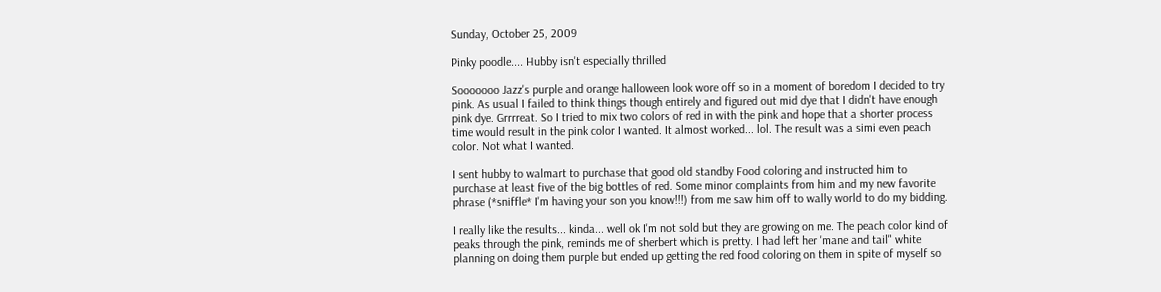Sunday, October 25, 2009

Pinky poodle.... Hubby isn't especially thrilled

Sooooooo Jazz's purple and orange halloween look wore off so in a moment of boredom I decided to try pink. As usual I failed to think things though entirely and figured out mid dye that I didn't have enough pink dye. Grrrreat. So I tried to mix two colors of red in with the pink and hope that a shorter process time would result in the pink color I wanted. It almost worked... lol. The result was a simi even peach color. Not what I wanted.

I sent hubby to walmart to purchase that good old standby Food coloring and instructed him to purchase at least five of the big bottles of red. Some minor complaints from him and my new favorite phrase (*sniffle* I'm having your son you know!!!) from me saw him off to wally world to do my bidding.

I really like the results... kinda... well ok I'm not sold but they are growing on me. The peach color kind of peaks through the pink, reminds me of sherbert which is pretty. I had left her 'mane and tail" white planning on doing them purple but ended up getting the red food coloring on them in spite of myself so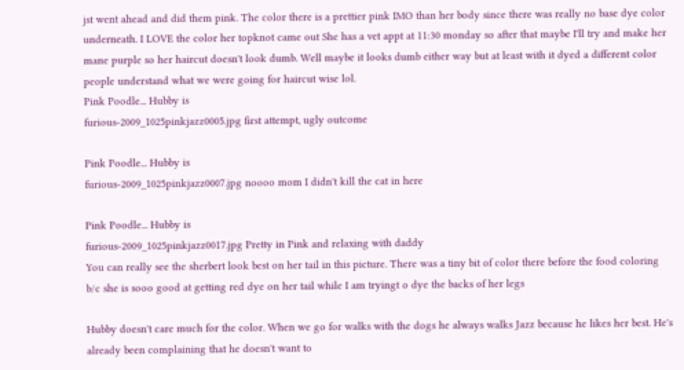jst went ahead and did them pink. The color there is a prettier pink IMO than her body since there was really no base dye color underneath. I LOVE the color her topknot came out She has a vet appt at 11:30 monday so after that maybe I'll try and make her mane purple so her haircut doesn't look dumb. Well maybe it looks dumb either way but at least with it dyed a different color people understand what we were going for haircut wise lol.
Pink Poodle... Hubby is
furious-2009_1025pinkjazz0005.jpg first attempt, ugly outcome

Pink Poodle... Hubby is
furious-2009_1025pinkjazz0007.jpg noooo mom I didn't kill the cat in here

Pink Poodle... Hubby is
furious-2009_1025pinkjazz0017.jpg Pretty in Pink and relaxing with daddy
You can really see the sherbert look best on her tail in this picture. There was a tiny bit of color there before the food coloring b/c she is sooo good at getting red dye on her tail while I am tryingt o dye the backs of her legs

Hubby doesn't care much for the color. When we go for walks with the dogs he always walks Jazz because he likes her best. He's already been complaining that he doesn't want to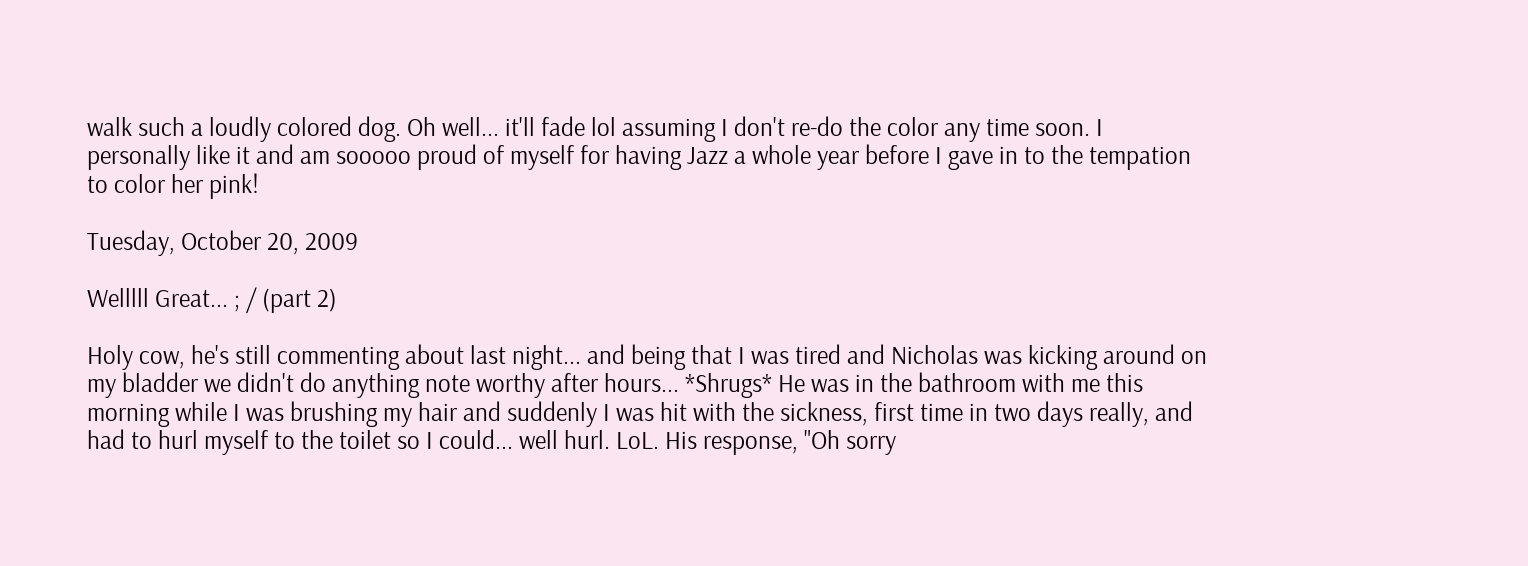walk such a loudly colored dog. Oh well... it'll fade lol assuming I don't re-do the color any time soon. I personally like it and am sooooo proud of myself for having Jazz a whole year before I gave in to the tempation to color her pink!

Tuesday, October 20, 2009

Welllll Great... ; / (part 2)

Holy cow, he's still commenting about last night... and being that I was tired and Nicholas was kicking around on my bladder we didn't do anything note worthy after hours... *Shrugs* He was in the bathroom with me this morning while I was brushing my hair and suddenly I was hit with the sickness, first time in two days really, and had to hurl myself to the toilet so I could... well hurl. LoL. His response, "Oh sorry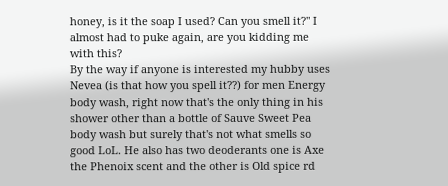honey, is it the soap I used? Can you smell it?" I almost had to puke again, are you kidding me with this?
By the way if anyone is interested my hubby uses Nevea (is that how you spell it??) for men Energy body wash, right now that's the only thing in his shower other than a bottle of Sauve Sweet Pea body wash but surely that's not what smells so good LoL. He also has two deoderants one is Axe the Phenoix scent and the other is Old spice rd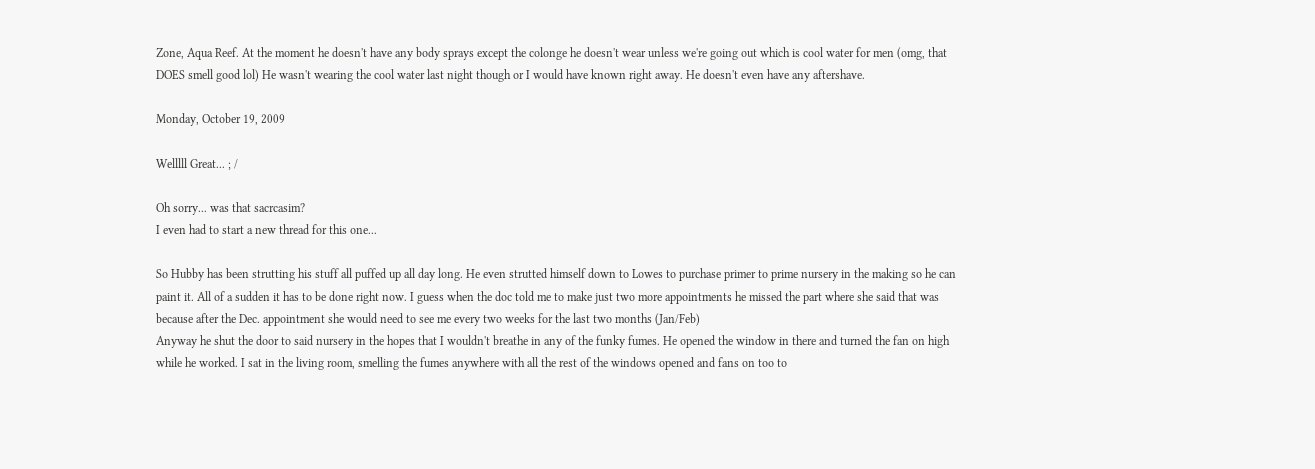Zone, Aqua Reef. At the moment he doesn't have any body sprays except the colonge he doesn't wear unless we're going out which is cool water for men (omg, that DOES smell good lol) He wasn't wearing the cool water last night though or I would have known right away. He doesn't even have any aftershave.

Monday, October 19, 2009

Welllll Great... ; /

Oh sorry... was that sacrcasim?
I even had to start a new thread for this one...

So Hubby has been strutting his stuff all puffed up all day long. He even strutted himself down to Lowes to purchase primer to prime nursery in the making so he can paint it. All of a sudden it has to be done right now. I guess when the doc told me to make just two more appointments he missed the part where she said that was because after the Dec. appointment she would need to see me every two weeks for the last two months (Jan/Feb)
Anyway he shut the door to said nursery in the hopes that I wouldn't breathe in any of the funky fumes. He opened the window in there and turned the fan on high while he worked. I sat in the living room, smelling the fumes anywhere with all the rest of the windows opened and fans on too to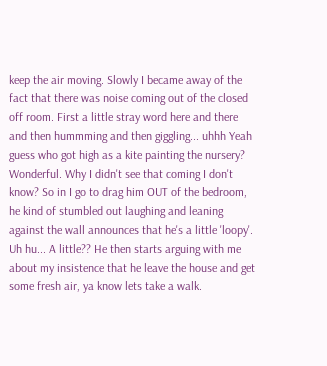keep the air moving. Slowly I became away of the fact that there was noise coming out of the closed off room. First a little stray word here and there and then hummming and then giggling... uhhh Yeah guess who got high as a kite painting the nursery? Wonderful. Why I didn't see that coming I don't know? So in I go to drag him OUT of the bedroom, he kind of stumbled out laughing and leaning against the wall announces that he's a little 'loopy'. Uh hu... A little?? He then starts arguing with me about my insistence that he leave the house and get some fresh air, ya know lets take a walk.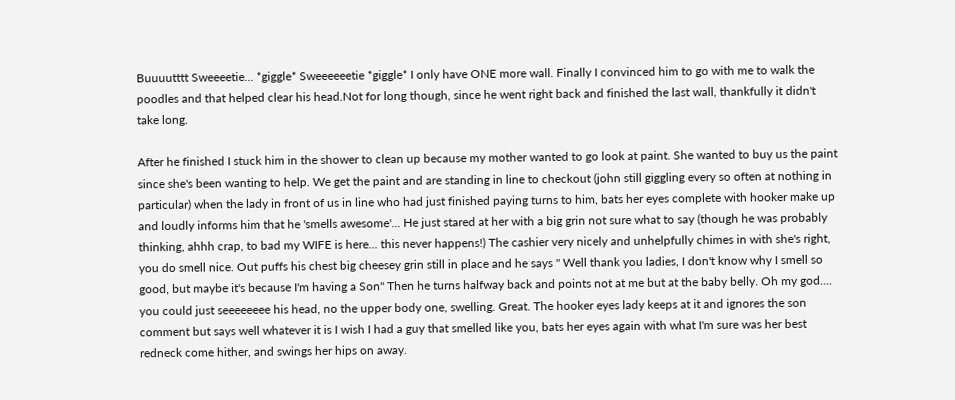Buuuutttt Sweeeetie... *giggle* Sweeeeeetie *giggle* I only have ONE more wall. Finally I convinced him to go with me to walk the poodles and that helped clear his head.Not for long though, since he went right back and finished the last wall, thankfully it didn't take long.

After he finished I stuck him in the shower to clean up because my mother wanted to go look at paint. She wanted to buy us the paint since she's been wanting to help. We get the paint and are standing in line to checkout (john still giggling every so often at nothing in particular) when the lady in front of us in line who had just finished paying turns to him, bats her eyes complete with hooker make up and loudly informs him that he 'smells awesome'... He just stared at her with a big grin not sure what to say (though he was probably thinking, ahhh crap, to bad my WIFE is here... this never happens!) The cashier very nicely and unhelpfully chimes in with she's right, you do smell nice. Out puffs his chest big cheesey grin still in place and he says " Well thank you ladies, I don't know why I smell so good, but maybe it's because I'm having a Son" Then he turns halfway back and points not at me but at the baby belly. Oh my god.... you could just seeeeeeee his head, no the upper body one, swelling. Great. The hooker eyes lady keeps at it and ignores the son comment but says well whatever it is I wish I had a guy that smelled like you, bats her eyes again with what I'm sure was her best redneck come hither, and swings her hips on away.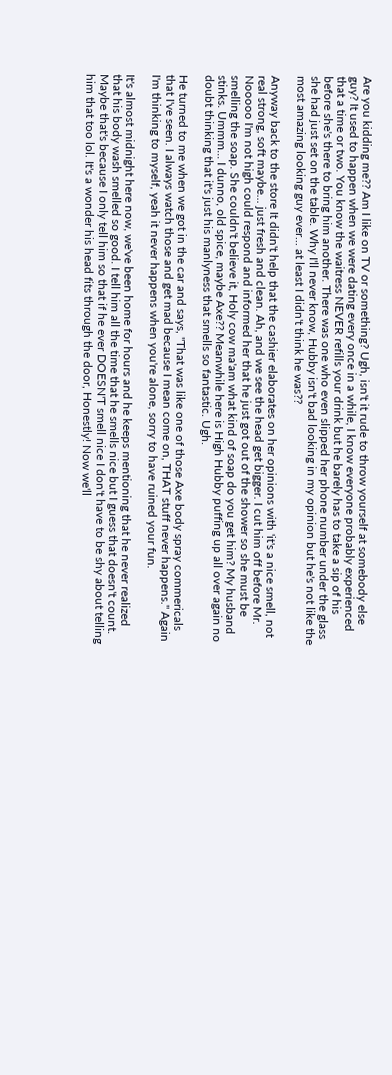Are you kidding me?? Am I like on TV or something? Ugh, isn't it rude to throw yourself at somebody else guy? It used to happen when we were dating every once in a while, I know everyone probably experienced that a time or two. You know the waitress NEVER refills your drink but he barely has to take a sip of his before she's there to bring him another. There was one who even slipped her phone number under the glass she had just set on the table. Why I'll never know, Hubby isn't bad looking in my opinion but he's not like the most amazing looking guy ever... at least I didn't think he was??

Anyway back to the store It didn't help that the cashier elaborates on her opinions with 'it's a nice smell, not real strong, soft maybe... just fresh and clean. Ah, and we see the head get bigger. I cut him off before Mr. Nooooo I'm not high could respond and informed her that he just got out of the shower so she must be smelling the soap. She couldn't believe it, Holy cow ma'am what kind of soap do you get him? My husband stinks. Ummm... I dunno, old spice, maybe Axe?? Meanwhile here is High Hubby puffing up all over again no doubt thinking that it's just his manlyness that smells so fantastic. Ugh.

He turned to me when we got in the car and says, "That was like one of those Axe body spray commericals that I've seen. I always watch those and get mad because I mean come on, THAT stuff never happens." Again I'm thinking to myself, yeah it never happens when you're alone, sorry to have ruined your fun.

It's almost midnight here now, we've been home for hours and he keeps mentioning that he never realized that his body wash smelled so good. I tell him all the time that he smells nice but I guess that doesn't count. Maybe that's because I only tell him so that if he ever DOESN'T smell nice I don't have to be shy about telling him that too lol. It's a wonder his head fits through the door, Honestly! Now we'll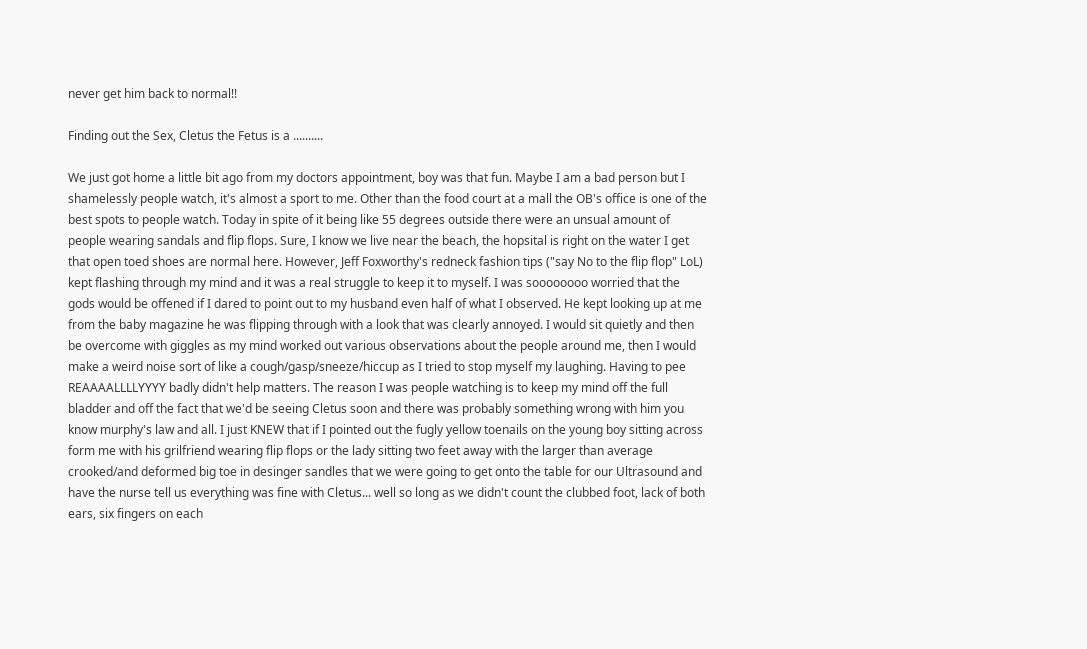never get him back to normal!!

Finding out the Sex, Cletus the Fetus is a ..........

We just got home a little bit ago from my doctors appointment, boy was that fun. Maybe I am a bad person but I shamelessly people watch, it's almost a sport to me. Other than the food court at a mall the OB's office is one of the best spots to people watch. Today in spite of it being like 55 degrees outside there were an unsual amount of people wearing sandals and flip flops. Sure, I know we live near the beach, the hopsital is right on the water I get that open toed shoes are normal here. However, Jeff Foxworthy's redneck fashion tips ("say No to the flip flop" LoL) kept flashing through my mind and it was a real struggle to keep it to myself. I was soooooooo worried that the gods would be offened if I dared to point out to my husband even half of what I observed. He kept looking up at me from the baby magazine he was flipping through with a look that was clearly annoyed. I would sit quietly and then be overcome with giggles as my mind worked out various observations about the people around me, then I would make a weird noise sort of like a cough/gasp/sneeze/hiccup as I tried to stop myself my laughing. Having to pee REAAAALLLLYYYY badly didn't help matters. The reason I was people watching is to keep my mind off the full bladder and off the fact that we'd be seeing Cletus soon and there was probably something wrong with him you know murphy's law and all. I just KNEW that if I pointed out the fugly yellow toenails on the young boy sitting across form me with his grilfriend wearing flip flops or the lady sitting two feet away with the larger than average crooked/and deformed big toe in desinger sandles that we were going to get onto the table for our Ultrasound and have the nurse tell us everything was fine with Cletus... well so long as we didn't count the clubbed foot, lack of both ears, six fingers on each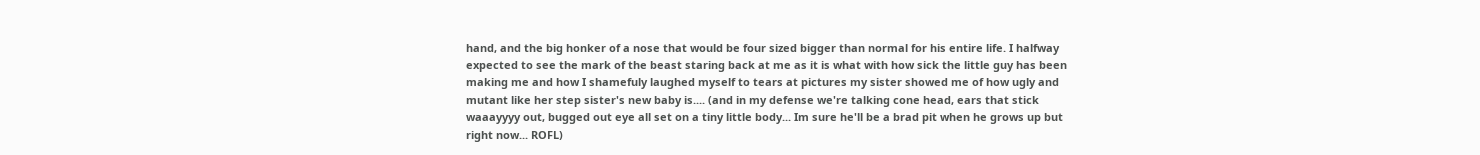hand, and the big honker of a nose that would be four sized bigger than normal for his entire life. I halfway expected to see the mark of the beast staring back at me as it is what with how sick the little guy has been making me and how I shamefuly laughed myself to tears at pictures my sister showed me of how ugly and mutant like her step sister's new baby is.... (and in my defense we're talking cone head, ears that stick waaayyyy out, bugged out eye all set on a tiny little body... Im sure he'll be a brad pit when he grows up but right now... ROFL)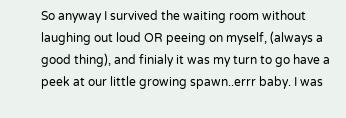So anyway I survived the waiting room without laughing out loud OR peeing on myself, (always a good thing), and finialy it was my turn to go have a peek at our little growing spawn..errr baby. I was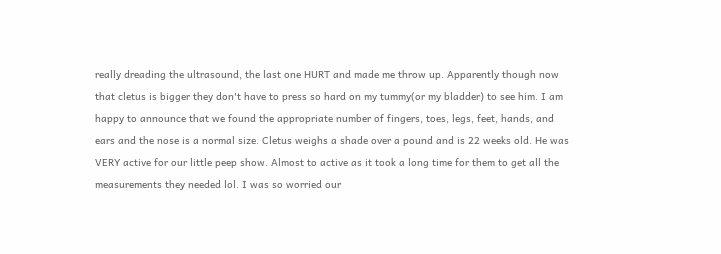really dreading the ultrasound, the last one HURT and made me throw up. Apparently though now that cletus is bigger they don't have to press so hard on my tummy(or my bladder) to see him. I am happy to announce that we found the appropriate number of fingers, toes, legs, feet, hands, and ears and the nose is a normal size. Cletus weighs a shade over a pound and is 22 weeks old. He was VERY active for our little peep show. Almost to active as it took a long time for them to get all the measurements they needed lol. I was so worried our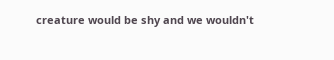creature would be shy and we wouldn't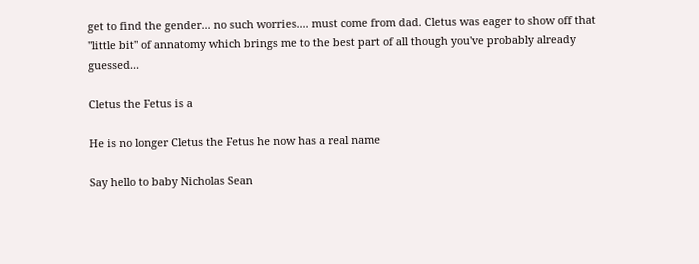get to find the gender... no such worries.... must come from dad. Cletus was eager to show off that "little bit" of annatomy which brings me to the best part of all though you've probably already guessed...

Cletus the Fetus is a

He is no longer Cletus the Fetus he now has a real name

Say hello to baby Nicholas Sean